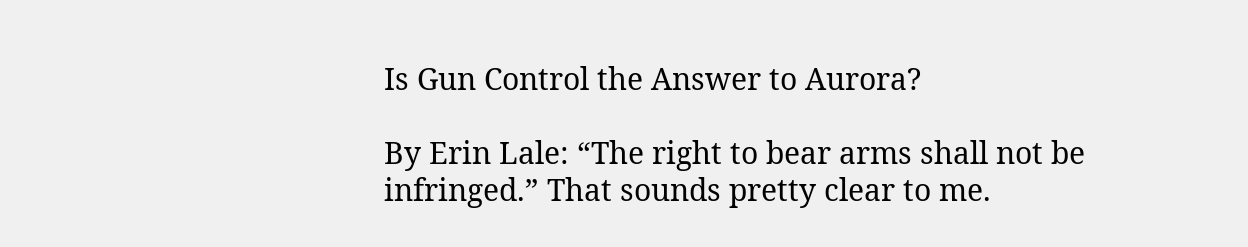Is Gun Control the Answer to Aurora?

By Erin Lale: “The right to bear arms shall not be infringed.” That sounds pretty clear to me.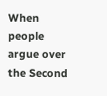When people argue over the Second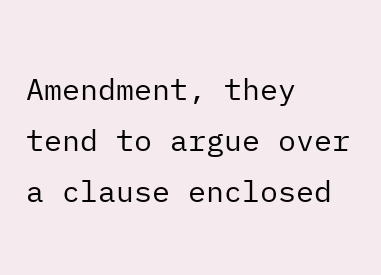Amendment, they tend to argue over a clause enclosed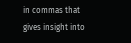in commas that gives insight into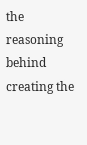the reasoning behind creating the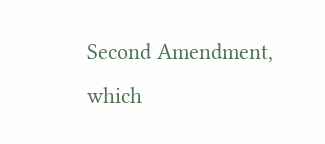Second Amendment, which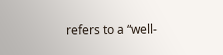refers to a “well-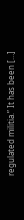regulated militia.” It has been […]